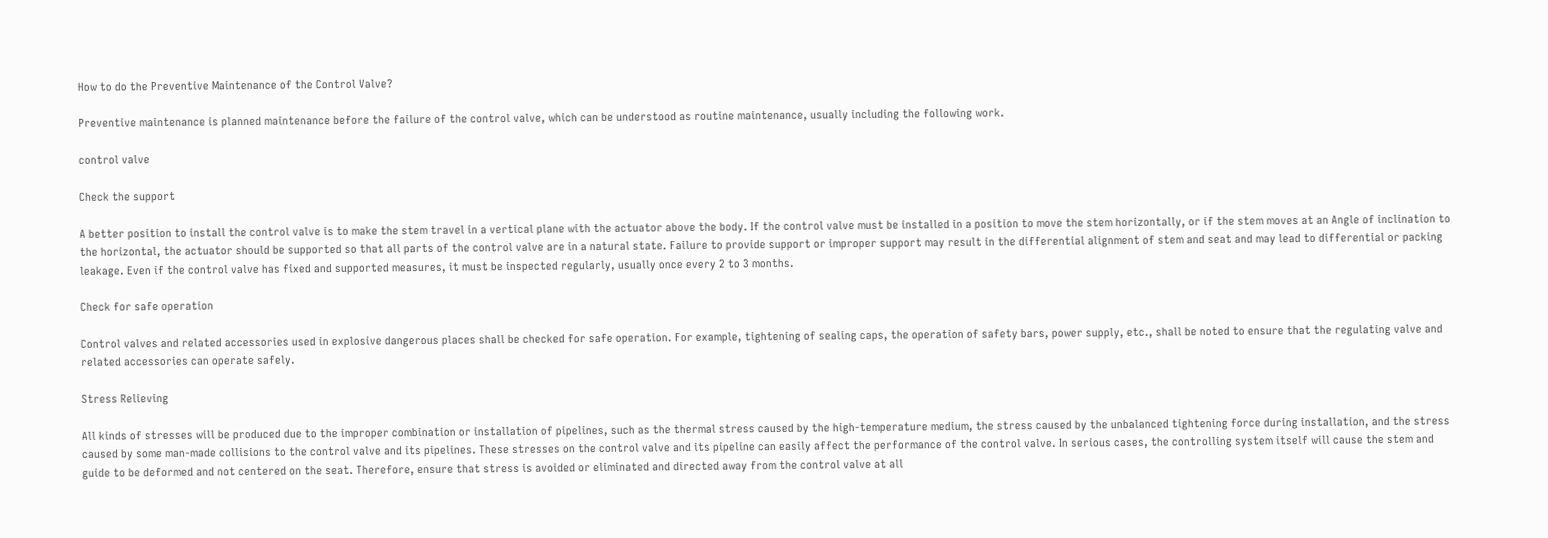How to do the Preventive Maintenance of the Control Valve?

Preventive maintenance is planned maintenance before the failure of the control valve, which can be understood as routine maintenance, usually including the following work.

control valve

Check the support

A better position to install the control valve is to make the stem travel in a vertical plane with the actuator above the body. If the control valve must be installed in a position to move the stem horizontally, or if the stem moves at an Angle of inclination to the horizontal, the actuator should be supported so that all parts of the control valve are in a natural state. Failure to provide support or improper support may result in the differential alignment of stem and seat and may lead to differential or packing leakage. Even if the control valve has fixed and supported measures, it must be inspected regularly, usually once every 2 to 3 months.

Check for safe operation

Control valves and related accessories used in explosive dangerous places shall be checked for safe operation. For example, tightening of sealing caps, the operation of safety bars, power supply, etc., shall be noted to ensure that the regulating valve and related accessories can operate safely.

Stress Relieving

All kinds of stresses will be produced due to the improper combination or installation of pipelines, such as the thermal stress caused by the high-temperature medium, the stress caused by the unbalanced tightening force during installation, and the stress caused by some man-made collisions to the control valve and its pipelines. These stresses on the control valve and its pipeline can easily affect the performance of the control valve. In serious cases, the controlling system itself will cause the stem and guide to be deformed and not centered on the seat. Therefore, ensure that stress is avoided or eliminated and directed away from the control valve at all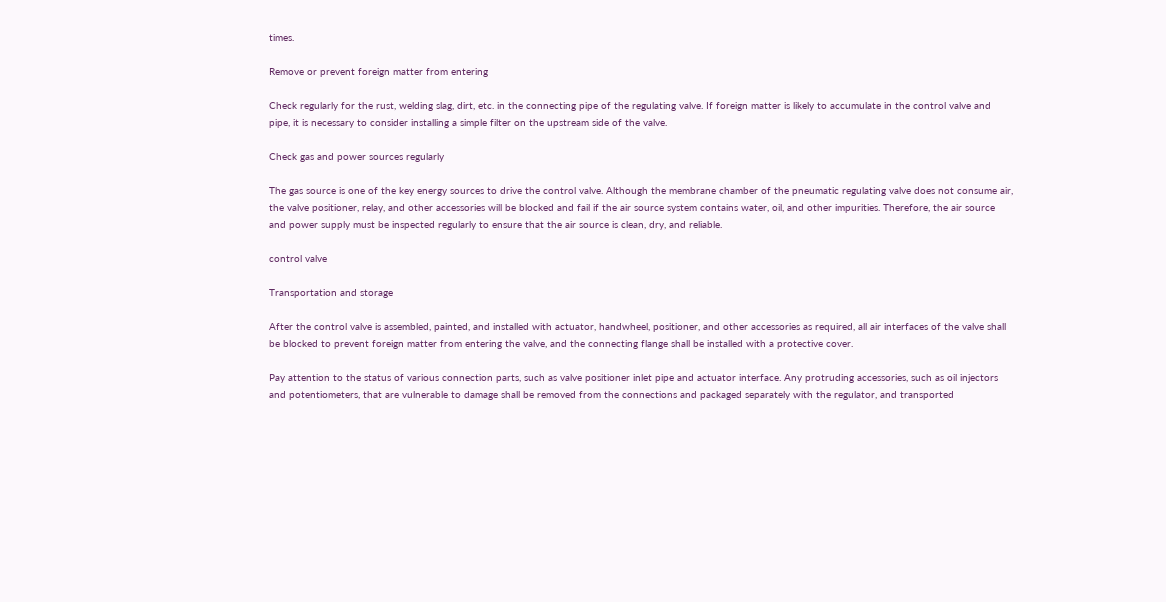times.

Remove or prevent foreign matter from entering

Check regularly for the rust, welding slag, dirt, etc. in the connecting pipe of the regulating valve. If foreign matter is likely to accumulate in the control valve and pipe, it is necessary to consider installing a simple filter on the upstream side of the valve.

Check gas and power sources regularly

The gas source is one of the key energy sources to drive the control valve. Although the membrane chamber of the pneumatic regulating valve does not consume air, the valve positioner, relay, and other accessories will be blocked and fail if the air source system contains water, oil, and other impurities. Therefore, the air source and power supply must be inspected regularly to ensure that the air source is clean, dry, and reliable.

control valve

Transportation and storage

After the control valve is assembled, painted, and installed with actuator, handwheel, positioner, and other accessories as required, all air interfaces of the valve shall be blocked to prevent foreign matter from entering the valve, and the connecting flange shall be installed with a protective cover.

Pay attention to the status of various connection parts, such as valve positioner inlet pipe and actuator interface. Any protruding accessories, such as oil injectors and potentiometers, that are vulnerable to damage shall be removed from the connections and packaged separately with the regulator, and transported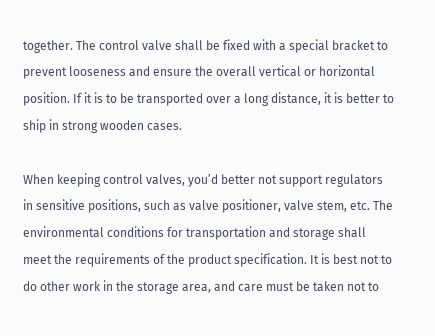together. The control valve shall be fixed with a special bracket to prevent looseness and ensure the overall vertical or horizontal position. If it is to be transported over a long distance, it is better to ship in strong wooden cases.

When keeping control valves, you’d better not support regulators in sensitive positions, such as valve positioner, valve stem, etc. The environmental conditions for transportation and storage shall meet the requirements of the product specification. It is best not to do other work in the storage area, and care must be taken not to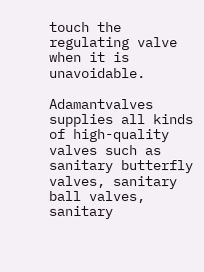touch the regulating valve when it is unavoidable.

Adamantvalves supplies all kinds of high-quality valves such as sanitary butterfly valves, sanitary ball valves, sanitary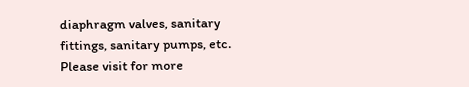diaphragm valves, sanitary fittings, sanitary pumps, etc. Please visit for more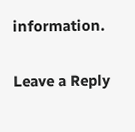information.

Leave a Reply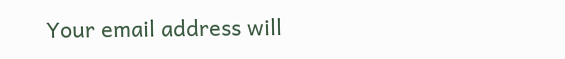Your email address will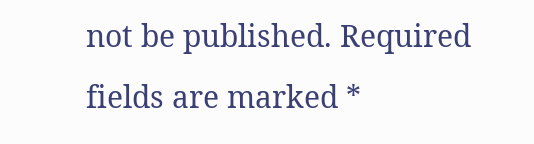not be published. Required fields are marked *